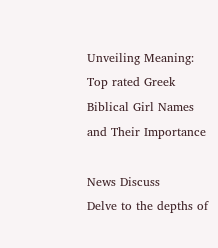Unveiling Meaning: Top rated Greek Biblical Girl Names and Their Importance

News Discuss
Delve to the depths of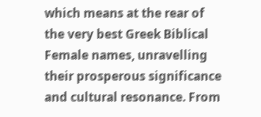which means at the rear of the very best Greek Biblical Female names, unravelling their prosperous significance and cultural resonance. From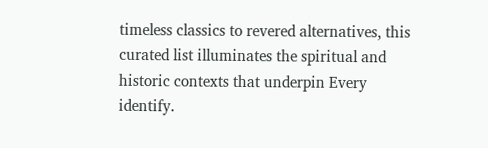timeless classics to revered alternatives, this curated list illuminates the spiritual and historic contexts that underpin Every identify.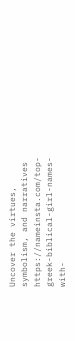Uncover the virtues, symbolism, and narratives https://nameinsta.com/top-greek-biblical-girl-names-with-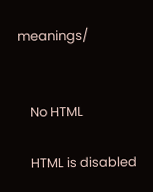meanings/


    No HTML

    HTML is disabled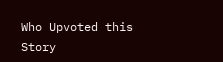Who Upvoted this Story